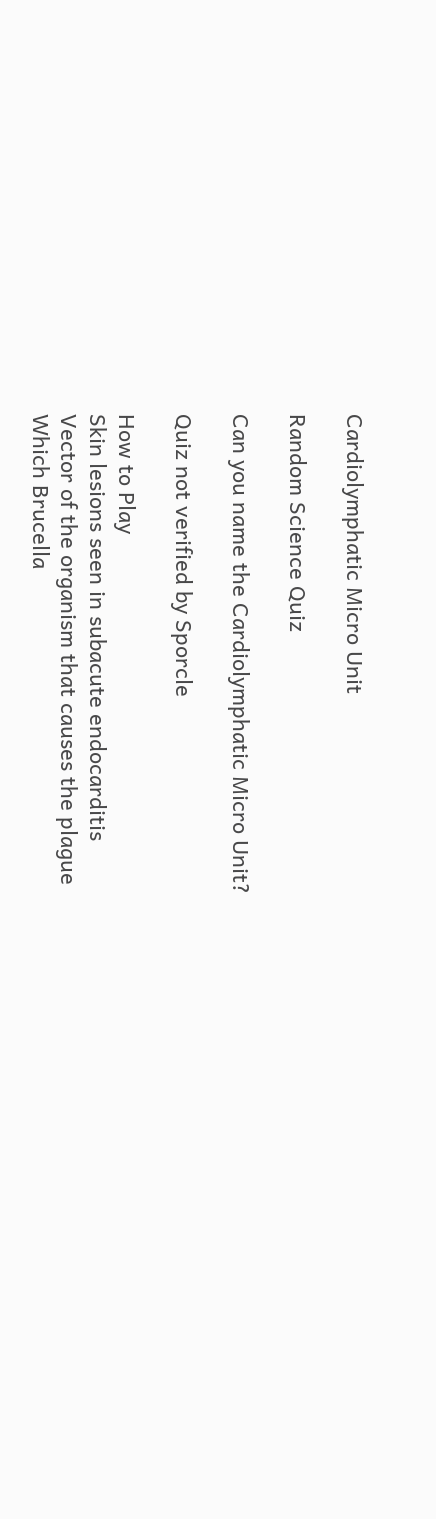Cardiolymphatic Micro Unit

Random Science Quiz

Can you name the Cardiolymphatic Micro Unit?

Quiz not verified by Sporcle

How to Play
Skin lesions seen in subacute endocarditis
Vector of the organism that causes the plague
Which Brucella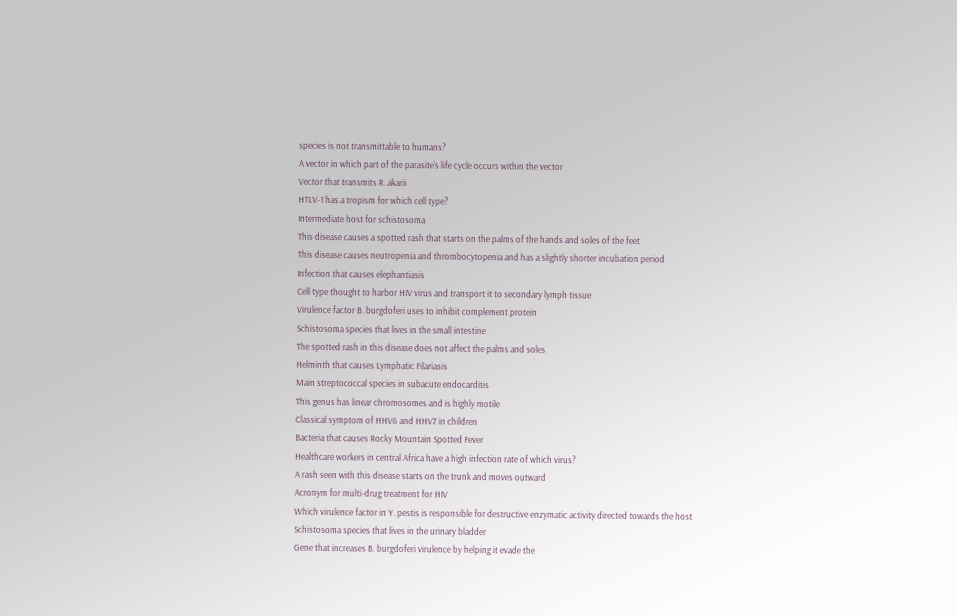species is not transmittable to humans?
A vector in which part of the parasite's life cycle occurs within the vector
Vector that transmits R. akarii
HTLV-1 has a tropism for which cell type?
Intermediate host for schistosoma
This disease causes a spotted rash that starts on the palms of the hands and soles of the feet
This disease causes neutropenia and thrombocytopenia and has a slightly shorter incubation period
Infection that causes elephantiasis
Cell type thought to harbor HIV virus and transport it to secondary lymph tissue
Virulence factor B. burgdoferi uses to inhibit complement protein
Schistosoma species that lives in the small intestine
The spotted rash in this disease does not affect the palms and soles
Helminth that causes Lymphatic Filariasis
Main streptococcal species in subacute endocarditis
This genus has linear chromosomes and is highly motile
Classical symptom of HHV6 and HHV7 in children
Bacteria that causes Rocky Mountain Spotted Fever
Healthcare workers in central Africa have a high infection rate of which virus?
A rash seen with this disease starts on the trunk and moves outward
Acronym for multi-drug treatment for HIV
Which virulence factor in Y. pestis is responsible for destructive enzymatic activity directed towards the host
Schistosoma species that lives in the urinary bladder
Gene that increases B. burgdoferi virulence by helping it evade the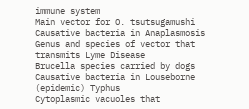immune system
Main vector for O. tsutsugamushi
Causative bacteria in Anaplasmosis
Genus and species of vector that transmits Lyme Disease
Brucella species carried by dogs
Causative bacteria in Louseborne (epidemic) Typhus
Cytoplasmic vacuoles that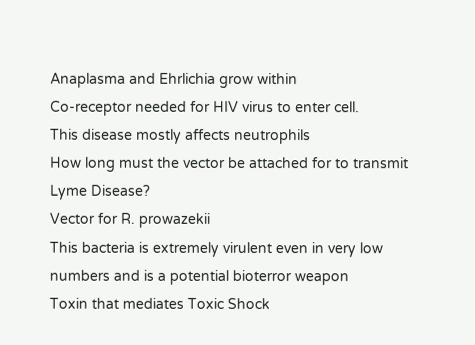Anaplasma and Ehrlichia grow within
Co-receptor needed for HIV virus to enter cell.
This disease mostly affects neutrophils
How long must the vector be attached for to transmit Lyme Disease?
Vector for R. prowazekii
This bacteria is extremely virulent even in very low numbers and is a potential bioterror weapon
Toxin that mediates Toxic Shock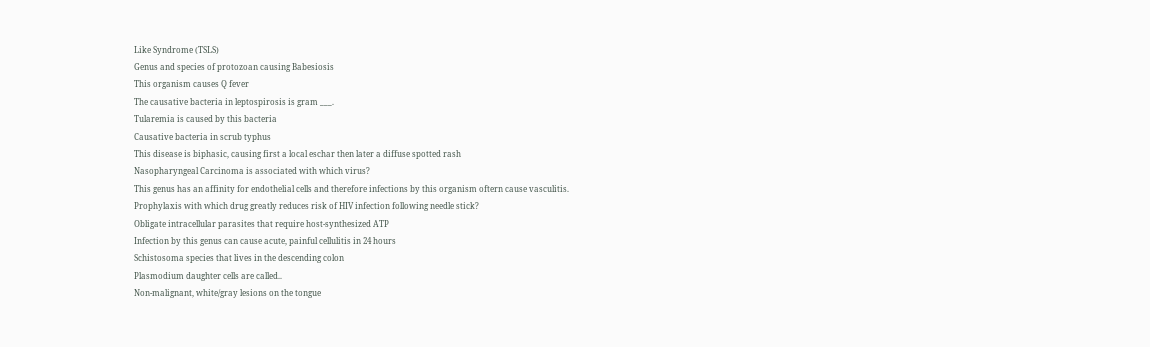Like Syndrome (TSLS)
Genus and species of protozoan causing Babesiosis
This organism causes Q fever
The causative bacteria in leptospirosis is gram ___.
Tularemia is caused by this bacteria
Causative bacteria in scrub typhus
This disease is biphasic, causing first a local eschar then later a diffuse spotted rash
Nasopharyngeal Carcinoma is associated with which virus?
This genus has an affinity for endothelial cells and therefore infections by this organism oftern cause vasculitis.
Prophylaxis with which drug greatly reduces risk of HIV infection following needle stick?
Obligate intracellular parasites that require host-synthesized ATP
Infection by this genus can cause acute, painful cellulitis in 24 hours
Schistosoma species that lives in the descending colon
Plasmodium daughter cells are called..
Non-malignant, white/gray lesions on the tongue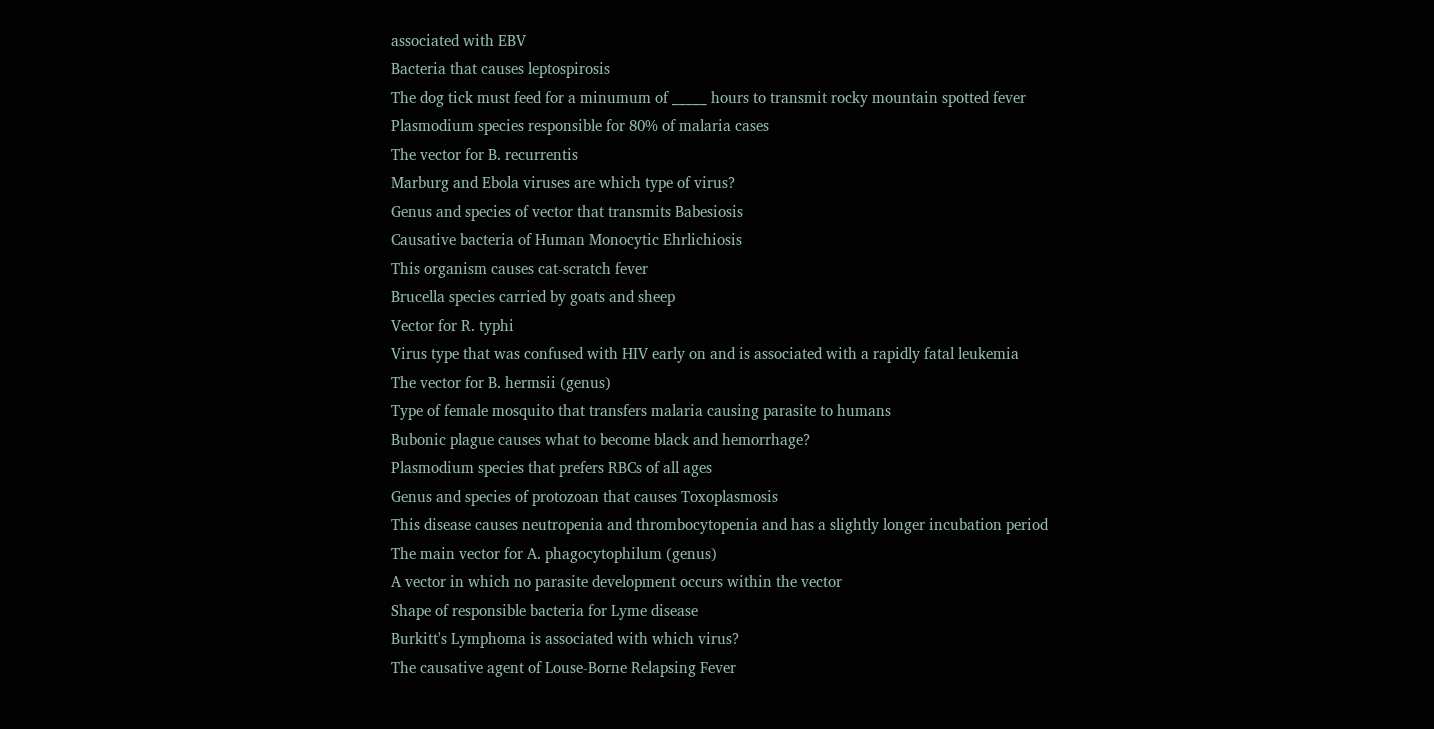associated with EBV
Bacteria that causes leptospirosis
The dog tick must feed for a minumum of _____ hours to transmit rocky mountain spotted fever
Plasmodium species responsible for 80% of malaria cases
The vector for B. recurrentis
Marburg and Ebola viruses are which type of virus?
Genus and species of vector that transmits Babesiosis
Causative bacteria of Human Monocytic Ehrlichiosis
This organism causes cat-scratch fever
Brucella species carried by goats and sheep
Vector for R. typhi
Virus type that was confused with HIV early on and is associated with a rapidly fatal leukemia
The vector for B. hermsii (genus)
Type of female mosquito that transfers malaria causing parasite to humans
Bubonic plague causes what to become black and hemorrhage?
Plasmodium species that prefers RBCs of all ages
Genus and species of protozoan that causes Toxoplasmosis
This disease causes neutropenia and thrombocytopenia and has a slightly longer incubation period
The main vector for A. phagocytophilum (genus)
A vector in which no parasite development occurs within the vector
Shape of responsible bacteria for Lyme disease
Burkitt's Lymphoma is associated with which virus?
The causative agent of Louse-Borne Relapsing Fever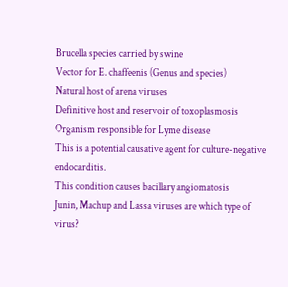Brucella species carried by swine
Vector for E. chaffeenis (Genus and species)
Natural host of arena viruses
Definitive host and reservoir of toxoplasmosis
Organism responsible for Lyme disease
This is a potential causative agent for culture-negative endocarditis.
This condition causes bacillary angiomatosis
Junin, Machup and Lassa viruses are which type of virus?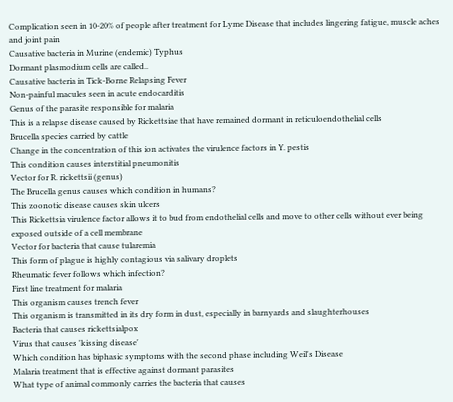Complication seen in 10-20% of people after treatment for Lyme Disease that includes lingering fatigue, muscle aches and joint pain
Causative bacteria in Murine (endemic) Typhus
Dormant plasmodium cells are called..
Causative bacteria in Tick-Borne Relapsing Fever
Non-painful macules seen in acute endocarditis
Genus of the parasite responsible for malaria
This is a relapse disease caused by Rickettsiae that have remained dormant in reticuloendothelial cells
Brucella species carried by cattle
Change in the concentration of this ion activates the virulence factors in Y. pestis
This condition causes interstitial pneumonitis
Vector for R. rickettsii (genus)
The Brucella genus causes which condition in humans?
This zoonotic disease causes skin ulcers
This Rickettsia virulence factor allows it to bud from endothelial cells and move to other cells without ever being exposed outside of a cell membrane
Vector for bacteria that cause tularemia
This form of plague is highly contagious via salivary droplets
Rheumatic fever follows which infection?
First line treatment for malaria
This organism causes trench fever
This organism is transmitted in its dry form in dust, especially in barnyards and slaughterhouses
Bacteria that causes rickettsialpox
Virus that causes 'kissing disease'
Which condition has biphasic symptoms with the second phase including Weil's Disease
Malaria treatment that is effective against dormant parasites
What type of animal commonly carries the bacteria that causes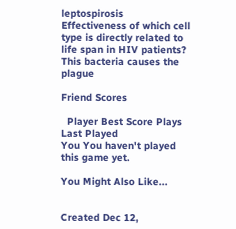leptospirosis
Effectiveness of which cell type is directly related to life span in HIV patients?
This bacteria causes the plague

Friend Scores

  Player Best Score Plays Last Played
You You haven't played this game yet.

You Might Also Like...


Created Dec 12,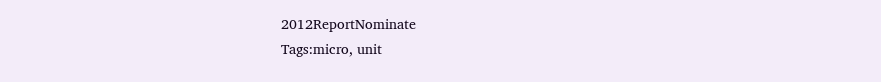2012ReportNominate
Tags:micro, unit